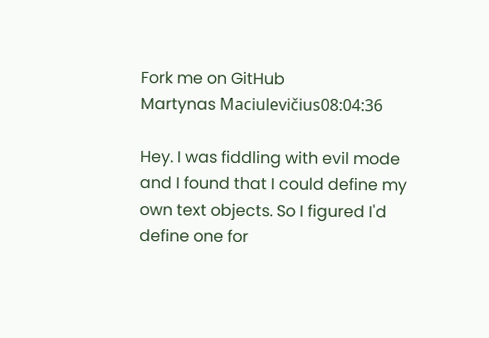Fork me on GitHub
Martynas Maciulevičius08:04:36

Hey. I was fiddling with evil mode and I found that I could define my own text objects. So I figured I'd define one for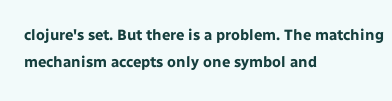clojure's set. But there is a problem. The matching mechanism accepts only one symbol and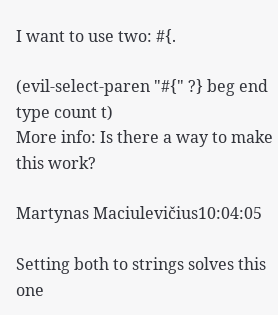I want to use two: #{.

(evil-select-paren "#{" ?} beg end type count t)
More info: Is there a way to make this work?

Martynas Maciulevičius10:04:05

Setting both to strings solves this one